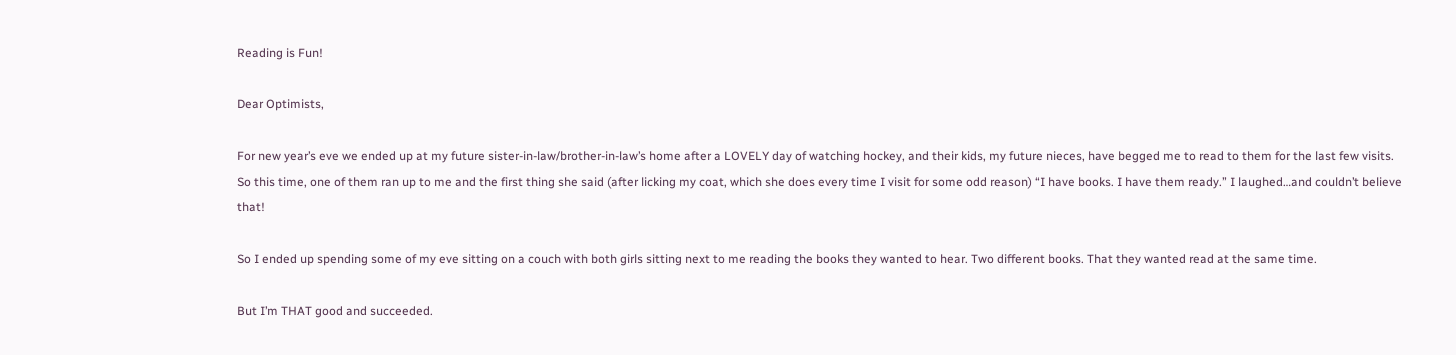Reading is Fun!

Dear Optimists,

For new year’s eve we ended up at my future sister-in-law/brother-in-law’s home after a LOVELY day of watching hockey, and their kids, my future nieces, have begged me to read to them for the last few visits. So this time, one of them ran up to me and the first thing she said (after licking my coat, which she does every time I visit for some odd reason) “I have books. I have them ready.” I laughed…and couldn’t believe that!

So I ended up spending some of my eve sitting on a couch with both girls sitting next to me reading the books they wanted to hear. Two different books. That they wanted read at the same time.

But I’m THAT good and succeeded.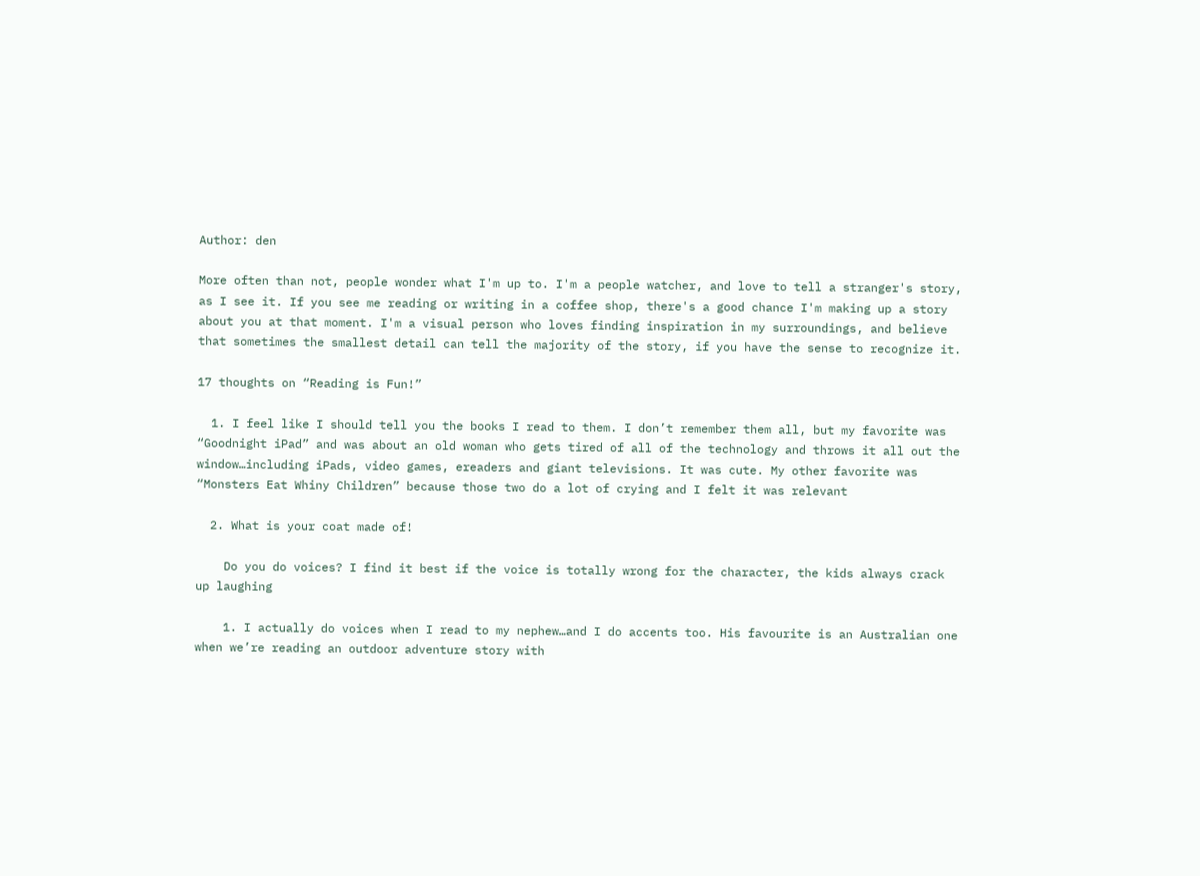Author: den

More often than not, people wonder what I'm up to. I'm a people watcher, and love to tell a stranger's story, as I see it. If you see me reading or writing in a coffee shop, there's a good chance I'm making up a story about you at that moment. I'm a visual person who loves finding inspiration in my surroundings, and believe that sometimes the smallest detail can tell the majority of the story, if you have the sense to recognize it.

17 thoughts on “Reading is Fun!”

  1. I feel like I should tell you the books I read to them. I don’t remember them all, but my favorite was “Goodnight iPad” and was about an old woman who gets tired of all of the technology and throws it all out the window…including iPads, video games, ereaders and giant televisions. It was cute. My other favorite was “Monsters Eat Whiny Children” because those two do a lot of crying and I felt it was relevant

  2. What is your coat made of!

    Do you do voices? I find it best if the voice is totally wrong for the character, the kids always crack up laughing

    1. I actually do voices when I read to my nephew…and I do accents too. His favourite is an Australian one when we’re reading an outdoor adventure story with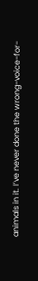animals in it. I’ve never done the wrong-voice-for-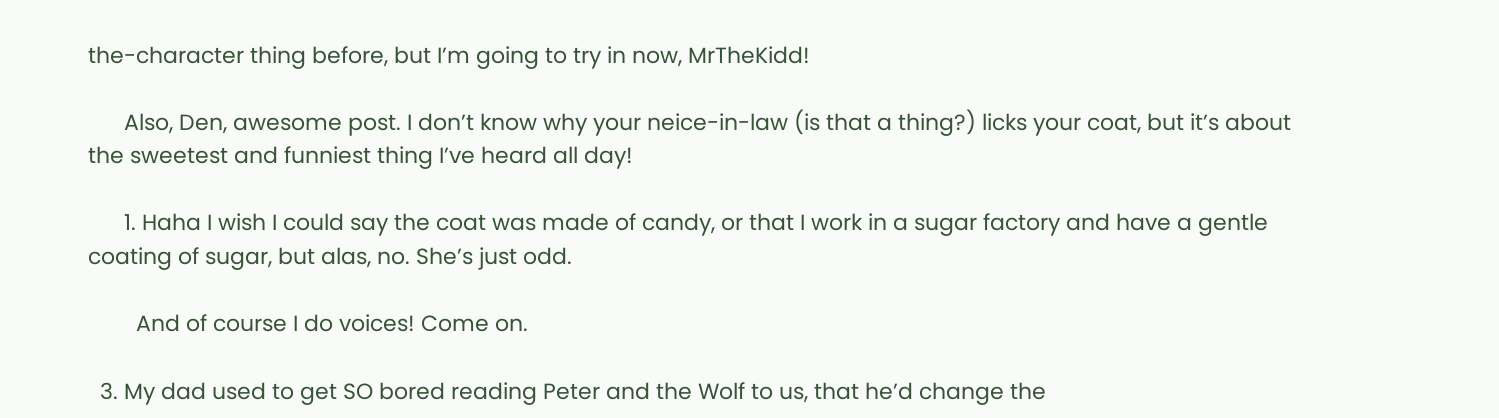the-character thing before, but I’m going to try in now, MrTheKidd!

      Also, Den, awesome post. I don’t know why your neice-in-law (is that a thing?) licks your coat, but it’s about the sweetest and funniest thing I’ve heard all day!

      1. Haha I wish I could say the coat was made of candy, or that I work in a sugar factory and have a gentle coating of sugar, but alas, no. She’s just odd.

        And of course I do voices! Come on.

  3. My dad used to get SO bored reading Peter and the Wolf to us, that he’d change the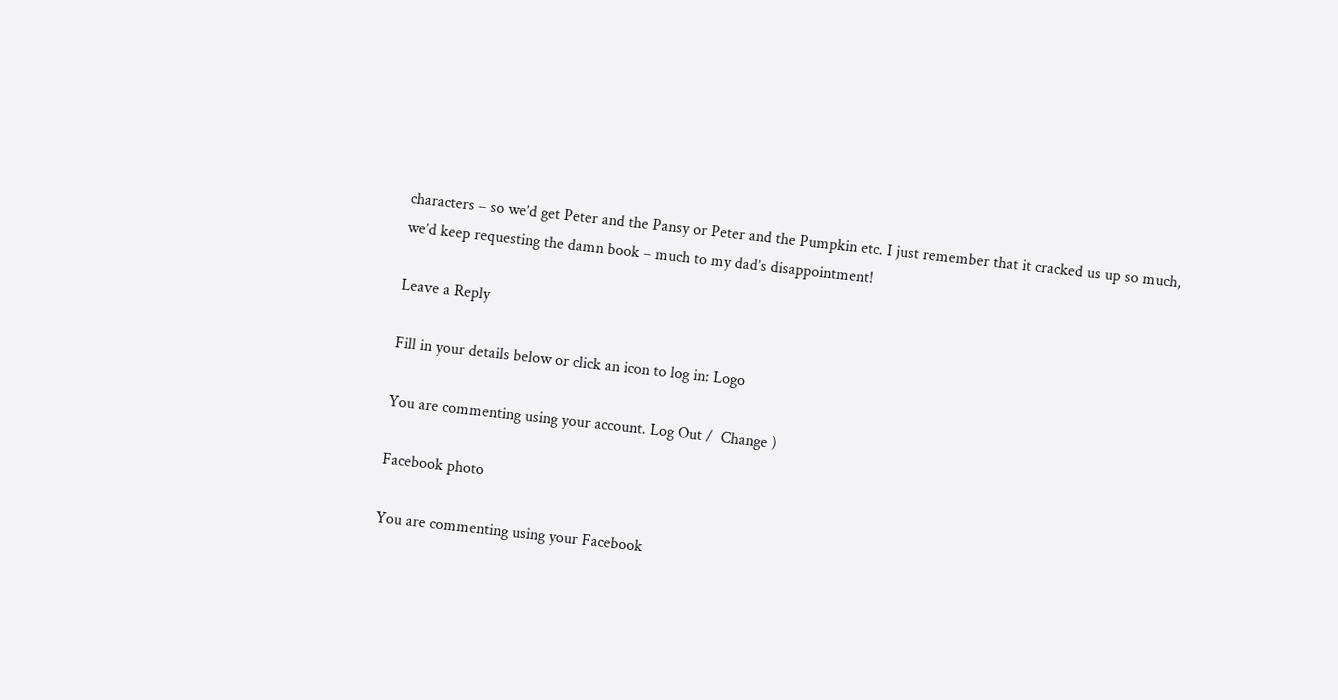characters – so we’d get Peter and the Pansy or Peter and the Pumpkin etc. I just remember that it cracked us up so much, we’d keep requesting the damn book – much to my dad’s disappointment!

Leave a Reply

Fill in your details below or click an icon to log in: Logo

You are commenting using your account. Log Out /  Change )

Facebook photo

You are commenting using your Facebook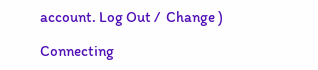account. Log Out /  Change )

Connecting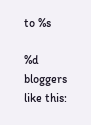to %s

%d bloggers like this: